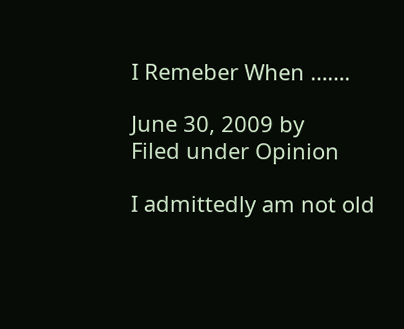I Remeber When …….

June 30, 2009 by
Filed under Opinion

I admittedly am not old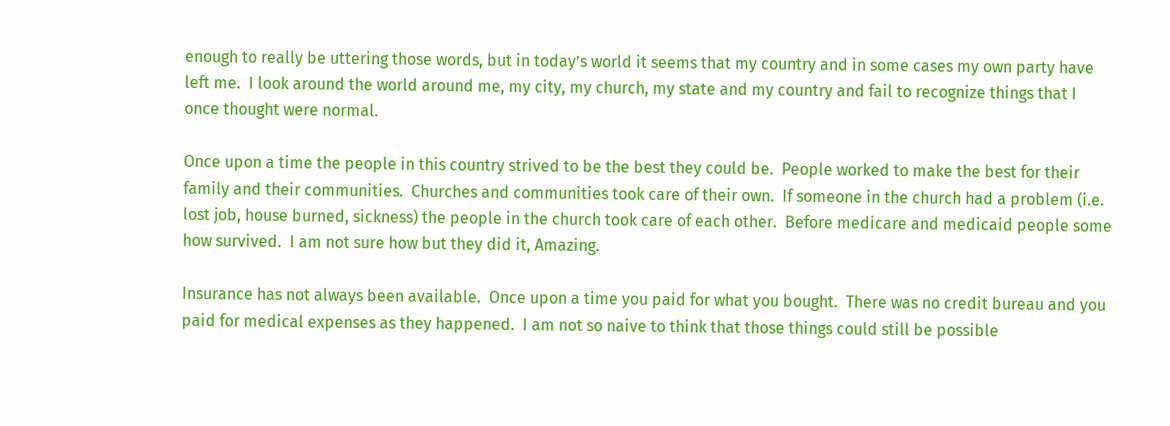enough to really be uttering those words, but in today’s world it seems that my country and in some cases my own party have left me.  I look around the world around me, my city, my church, my state and my country and fail to recognize things that I once thought were normal.

Once upon a time the people in this country strived to be the best they could be.  People worked to make the best for their family and their communities.  Churches and communities took care of their own.  If someone in the church had a problem (i.e. lost job, house burned, sickness) the people in the church took care of each other.  Before medicare and medicaid people some how survived.  I am not sure how but they did it, Amazing.

Insurance has not always been available.  Once upon a time you paid for what you bought.  There was no credit bureau and you paid for medical expenses as they happened.  I am not so naive to think that those things could still be possible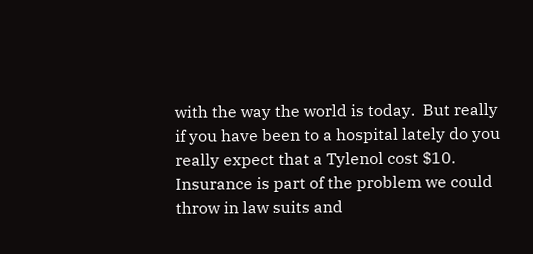with the way the world is today.  But really if you have been to a hospital lately do you really expect that a Tylenol cost $10.  Insurance is part of the problem we could throw in law suits and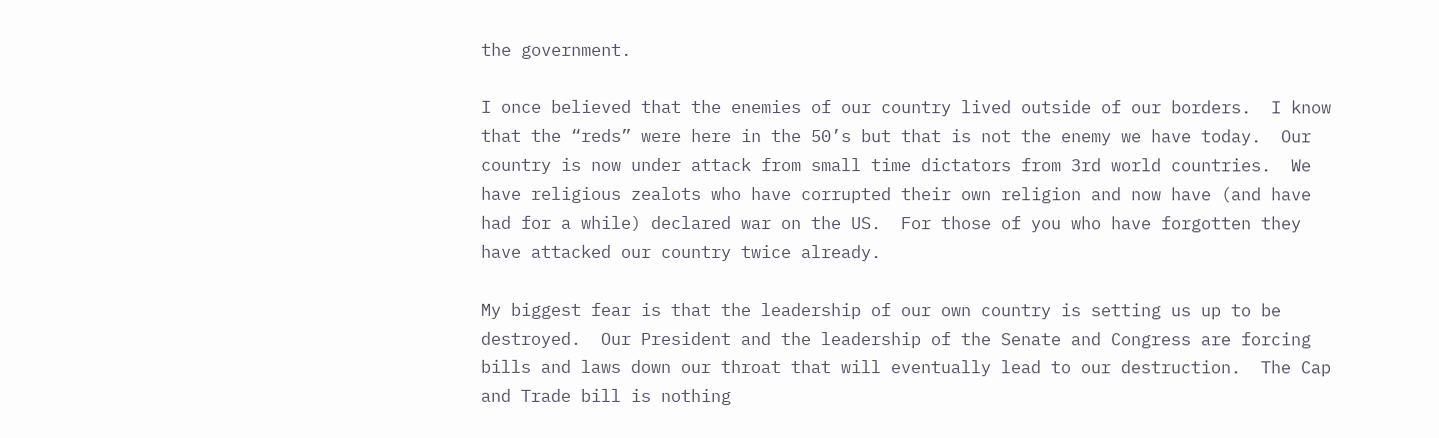the government.

I once believed that the enemies of our country lived outside of our borders.  I know that the “reds” were here in the 50’s but that is not the enemy we have today.  Our country is now under attack from small time dictators from 3rd world countries.  We have religious zealots who have corrupted their own religion and now have (and have had for a while) declared war on the US.  For those of you who have forgotten they have attacked our country twice already.

My biggest fear is that the leadership of our own country is setting us up to be destroyed.  Our President and the leadership of the Senate and Congress are forcing bills and laws down our throat that will eventually lead to our destruction.  The Cap and Trade bill is nothing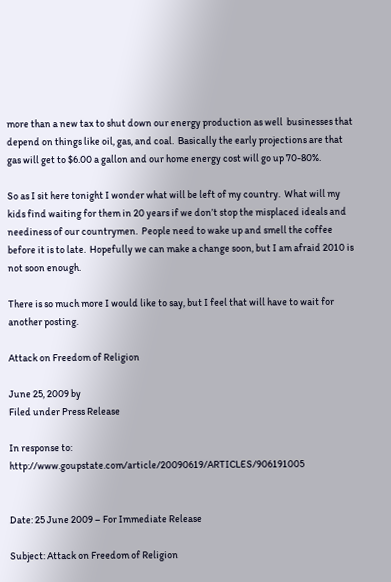more than a new tax to shut down our energy production as well  businesses that depend on things like oil, gas, and coal.  Basically the early projections are that gas will get to $6.00 a gallon and our home energy cost will go up 70-80%.

So as I sit here tonight I wonder what will be left of my country.  What will my kids find waiting for them in 20 years if we don’t stop the misplaced ideals and neediness of our countrymen.  People need to wake up and smell the coffee before it is to late.  Hopefully we can make a change soon, but I am afraid 2010 is not soon enough.

There is so much more I would like to say, but I feel that will have to wait for another posting.

Attack on Freedom of Religion

June 25, 2009 by
Filed under Press Release

In response to:  http://www.goupstate.com/article/20090619/ARTICLES/906191005


Date: 25 June 2009 – For Immediate Release

Subject: Attack on Freedom of Religion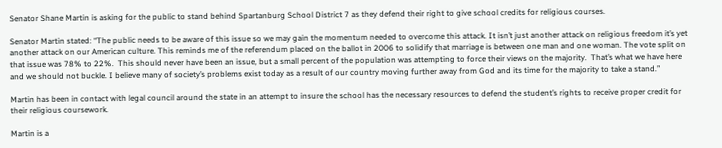Senator Shane Martin is asking for the public to stand behind Spartanburg School District 7 as they defend their right to give school credits for religious courses.

Senator Martin stated: “The public needs to be aware of this issue so we may gain the momentum needed to overcome this attack. It isn’t just another attack on religious freedom it’s yet another attack on our American culture. This reminds me of the referendum placed on the ballot in 2006 to solidify that marriage is between one man and one woman. The vote split on that issue was 78% to 22%.  This should never have been an issue, but a small percent of the population was attempting to force their views on the majority.  That’s what we have here and we should not buckle. I believe many of society’s problems exist today as a result of our country moving further away from God and its time for the majority to take a stand.”

Martin has been in contact with legal council around the state in an attempt to insure the school has the necessary resources to defend the student’s rights to receive proper credit for their religious coursework.

Martin is a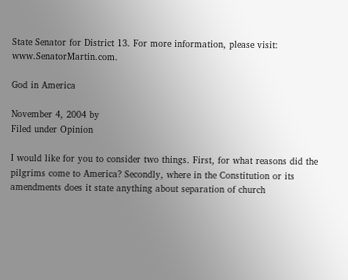State Senator for District 13. For more information, please visit: www.SenatorMartin.com.

God in America

November 4, 2004 by
Filed under Opinion

I would like for you to consider two things. First, for what reasons did the pilgrims come to America? Secondly, where in the Constitution or its amendments does it state anything about separation of church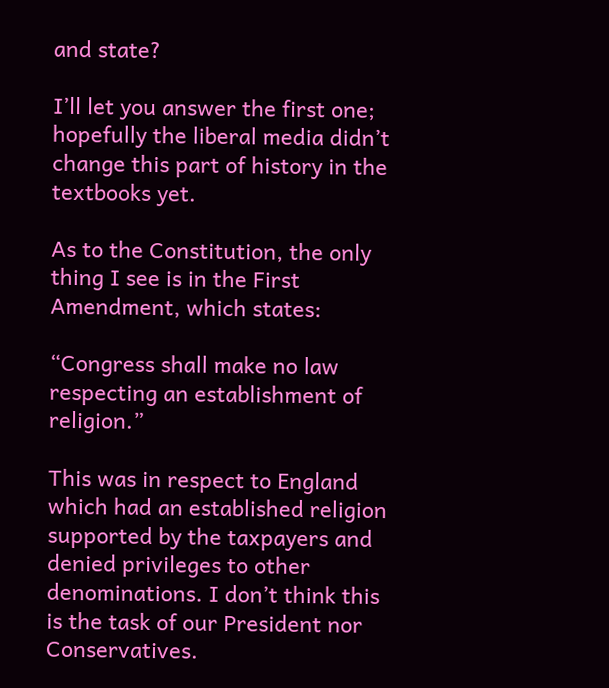and state?

I’ll let you answer the first one; hopefully the liberal media didn’t change this part of history in the textbooks yet.

As to the Constitution, the only thing I see is in the First Amendment, which states:

“Congress shall make no law respecting an establishment of religion.”

This was in respect to England which had an established religion supported by the taxpayers and denied privileges to other denominations. I don’t think this is the task of our President nor Conservatives.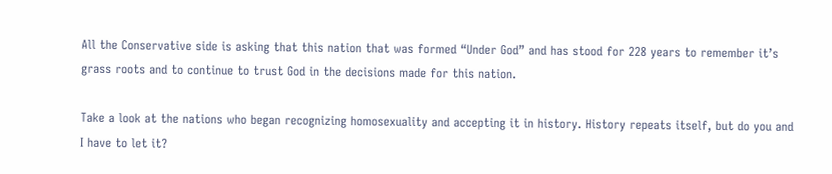All the Conservative side is asking that this nation that was formed “Under God” and has stood for 228 years to remember it’s grass roots and to continue to trust God in the decisions made for this nation.

Take a look at the nations who began recognizing homosexuality and accepting it in history. History repeats itself, but do you and I have to let it?